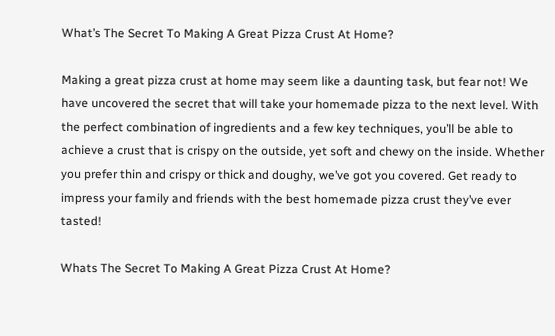What’s The Secret To Making A Great Pizza Crust At Home?

Making a great pizza crust at home may seem like a daunting task, but fear not! We have uncovered the secret that will take your homemade pizza to the next level. With the perfect combination of ingredients and a few key techniques, you’ll be able to achieve a crust that is crispy on the outside, yet soft and chewy on the inside. Whether you prefer thin and crispy or thick and doughy, we’ve got you covered. Get ready to impress your family and friends with the best homemade pizza crust they’ve ever tasted!

Whats The Secret To Making A Great Pizza Crust At Home?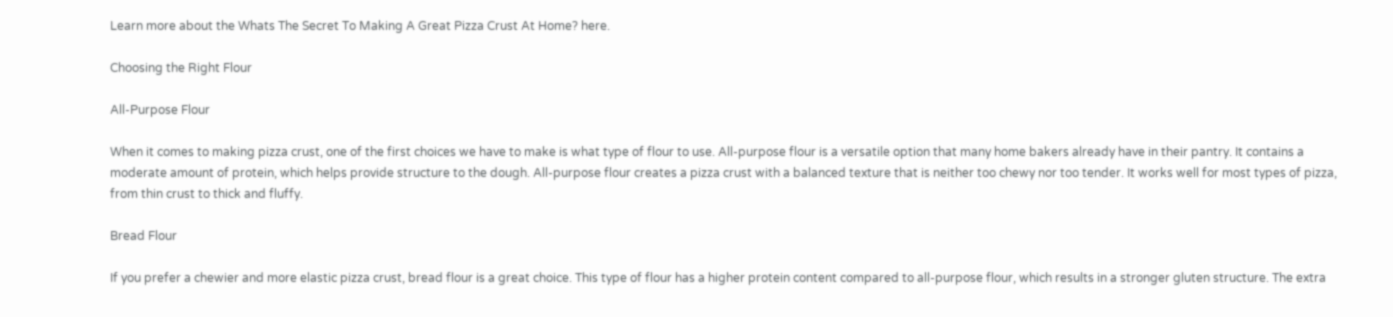Learn more about the Whats The Secret To Making A Great Pizza Crust At Home? here.

Choosing the Right Flour

All-Purpose Flour

When it comes to making pizza crust, one of the first choices we have to make is what type of flour to use. All-purpose flour is a versatile option that many home bakers already have in their pantry. It contains a moderate amount of protein, which helps provide structure to the dough. All-purpose flour creates a pizza crust with a balanced texture that is neither too chewy nor too tender. It works well for most types of pizza, from thin crust to thick and fluffy.

Bread Flour

If you prefer a chewier and more elastic pizza crust, bread flour is a great choice. This type of flour has a higher protein content compared to all-purpose flour, which results in a stronger gluten structure. The extra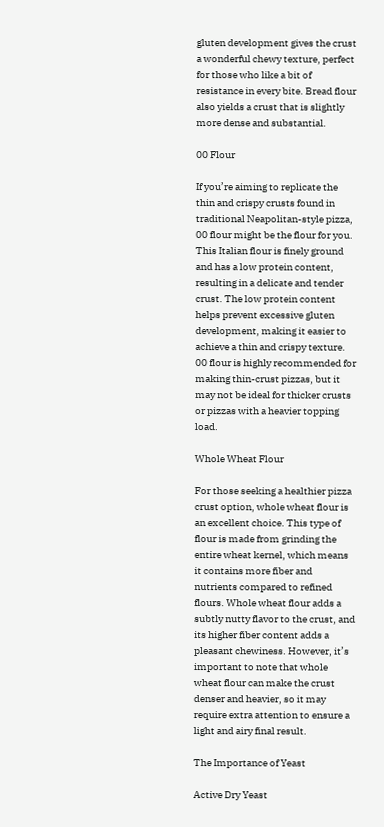gluten development gives the crust a wonderful chewy texture, perfect for those who like a bit of resistance in every bite. Bread flour also yields a crust that is slightly more dense and substantial.

00 Flour

If you’re aiming to replicate the thin and crispy crusts found in traditional Neapolitan-style pizza, 00 flour might be the flour for you. This Italian flour is finely ground and has a low protein content, resulting in a delicate and tender crust. The low protein content helps prevent excessive gluten development, making it easier to achieve a thin and crispy texture. 00 flour is highly recommended for making thin-crust pizzas, but it may not be ideal for thicker crusts or pizzas with a heavier topping load.

Whole Wheat Flour

For those seeking a healthier pizza crust option, whole wheat flour is an excellent choice. This type of flour is made from grinding the entire wheat kernel, which means it contains more fiber and nutrients compared to refined flours. Whole wheat flour adds a subtly nutty flavor to the crust, and its higher fiber content adds a pleasant chewiness. However, it’s important to note that whole wheat flour can make the crust denser and heavier, so it may require extra attention to ensure a light and airy final result.

The Importance of Yeast

Active Dry Yeast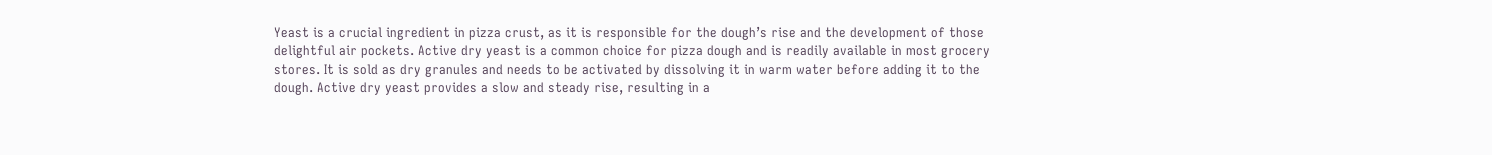Yeast is a crucial ingredient in pizza crust, as it is responsible for the dough’s rise and the development of those delightful air pockets. Active dry yeast is a common choice for pizza dough and is readily available in most grocery stores. It is sold as dry granules and needs to be activated by dissolving it in warm water before adding it to the dough. Active dry yeast provides a slow and steady rise, resulting in a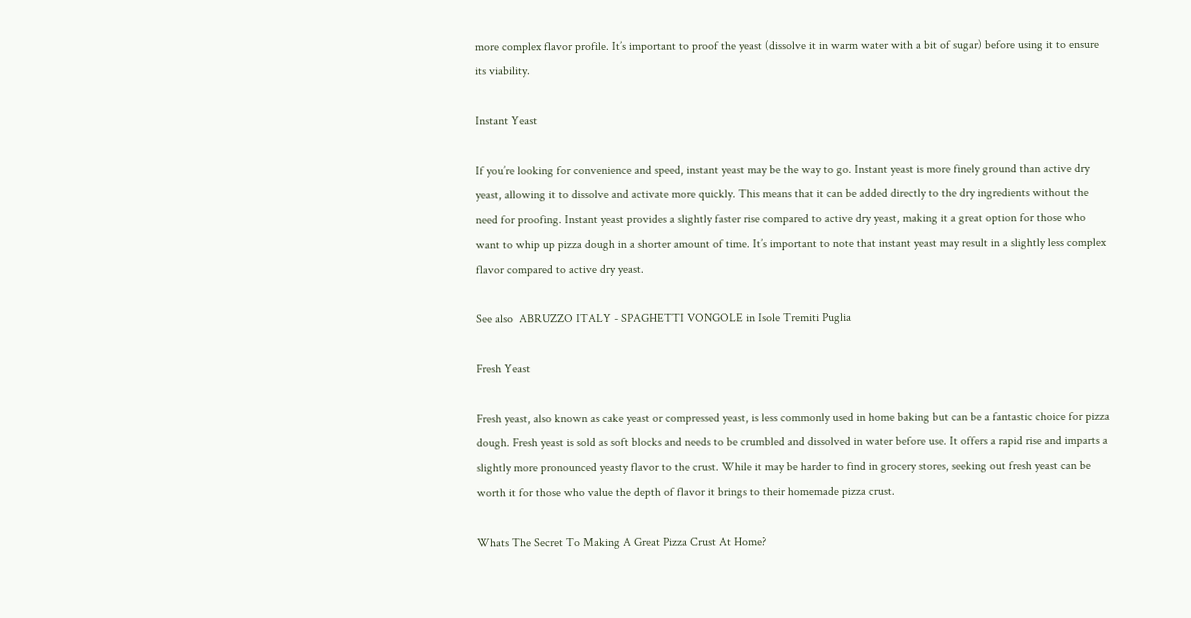more complex flavor profile. It’s important to proof the yeast (dissolve it in warm water with a bit of sugar) before using it to ensure its viability.

Instant Yeast

If you’re looking for convenience and speed, instant yeast may be the way to go. Instant yeast is more finely ground than active dry yeast, allowing it to dissolve and activate more quickly. This means that it can be added directly to the dry ingredients without the need for proofing. Instant yeast provides a slightly faster rise compared to active dry yeast, making it a great option for those who want to whip up pizza dough in a shorter amount of time. It’s important to note that instant yeast may result in a slightly less complex flavor compared to active dry yeast.

See also  ABRUZZO ITALY - SPAGHETTI VONGOLE in Isole Tremiti Puglia

Fresh Yeast

Fresh yeast, also known as cake yeast or compressed yeast, is less commonly used in home baking but can be a fantastic choice for pizza dough. Fresh yeast is sold as soft blocks and needs to be crumbled and dissolved in water before use. It offers a rapid rise and imparts a slightly more pronounced yeasty flavor to the crust. While it may be harder to find in grocery stores, seeking out fresh yeast can be worth it for those who value the depth of flavor it brings to their homemade pizza crust.

Whats The Secret To Making A Great Pizza Crust At Home?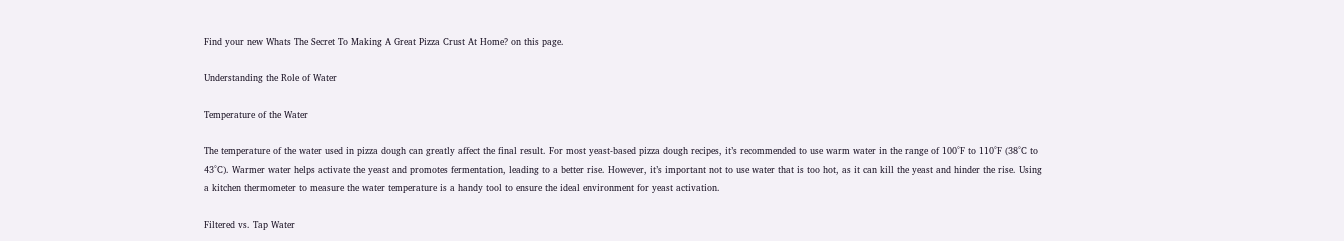Find your new Whats The Secret To Making A Great Pizza Crust At Home? on this page.

Understanding the Role of Water

Temperature of the Water

The temperature of the water used in pizza dough can greatly affect the final result. For most yeast-based pizza dough recipes, it’s recommended to use warm water in the range of 100°F to 110°F (38°C to 43°C). Warmer water helps activate the yeast and promotes fermentation, leading to a better rise. However, it’s important not to use water that is too hot, as it can kill the yeast and hinder the rise. Using a kitchen thermometer to measure the water temperature is a handy tool to ensure the ideal environment for yeast activation.

Filtered vs. Tap Water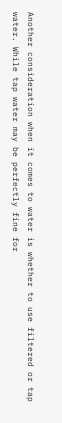Another consideration when it comes to water is whether to use filtered or tap water. While tap water may be perfectly fine for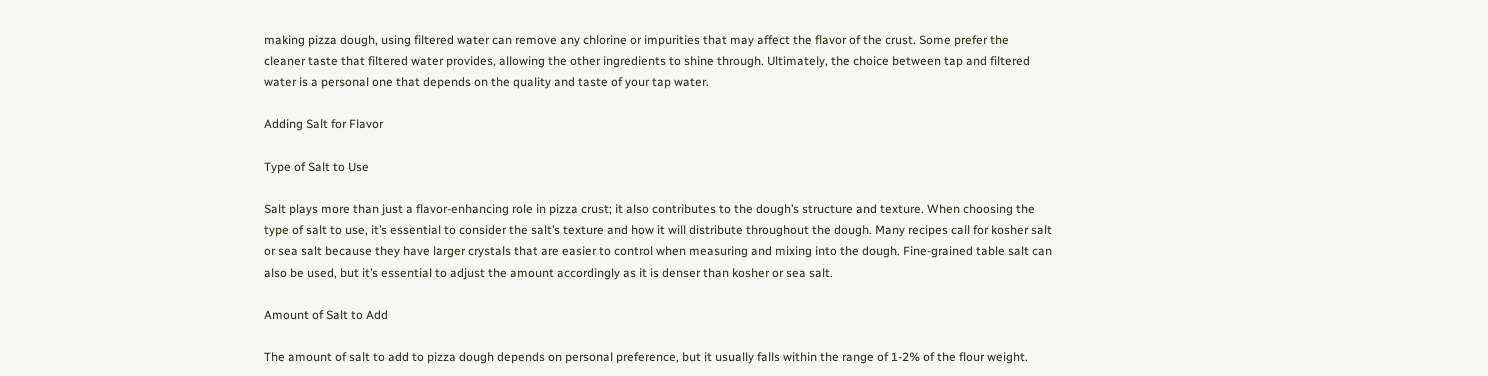making pizza dough, using filtered water can remove any chlorine or impurities that may affect the flavor of the crust. Some prefer the cleaner taste that filtered water provides, allowing the other ingredients to shine through. Ultimately, the choice between tap and filtered water is a personal one that depends on the quality and taste of your tap water.

Adding Salt for Flavor

Type of Salt to Use

Salt plays more than just a flavor-enhancing role in pizza crust; it also contributes to the dough’s structure and texture. When choosing the type of salt to use, it’s essential to consider the salt’s texture and how it will distribute throughout the dough. Many recipes call for kosher salt or sea salt because they have larger crystals that are easier to control when measuring and mixing into the dough. Fine-grained table salt can also be used, but it’s essential to adjust the amount accordingly as it is denser than kosher or sea salt.

Amount of Salt to Add

The amount of salt to add to pizza dough depends on personal preference, but it usually falls within the range of 1-2% of the flour weight.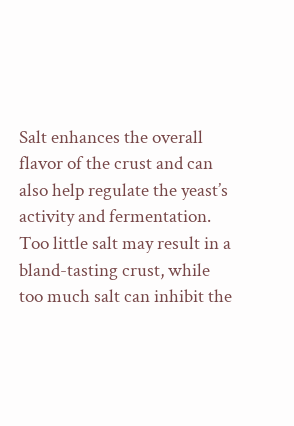Salt enhances the overall flavor of the crust and can also help regulate the yeast’s activity and fermentation. Too little salt may result in a bland-tasting crust, while too much salt can inhibit the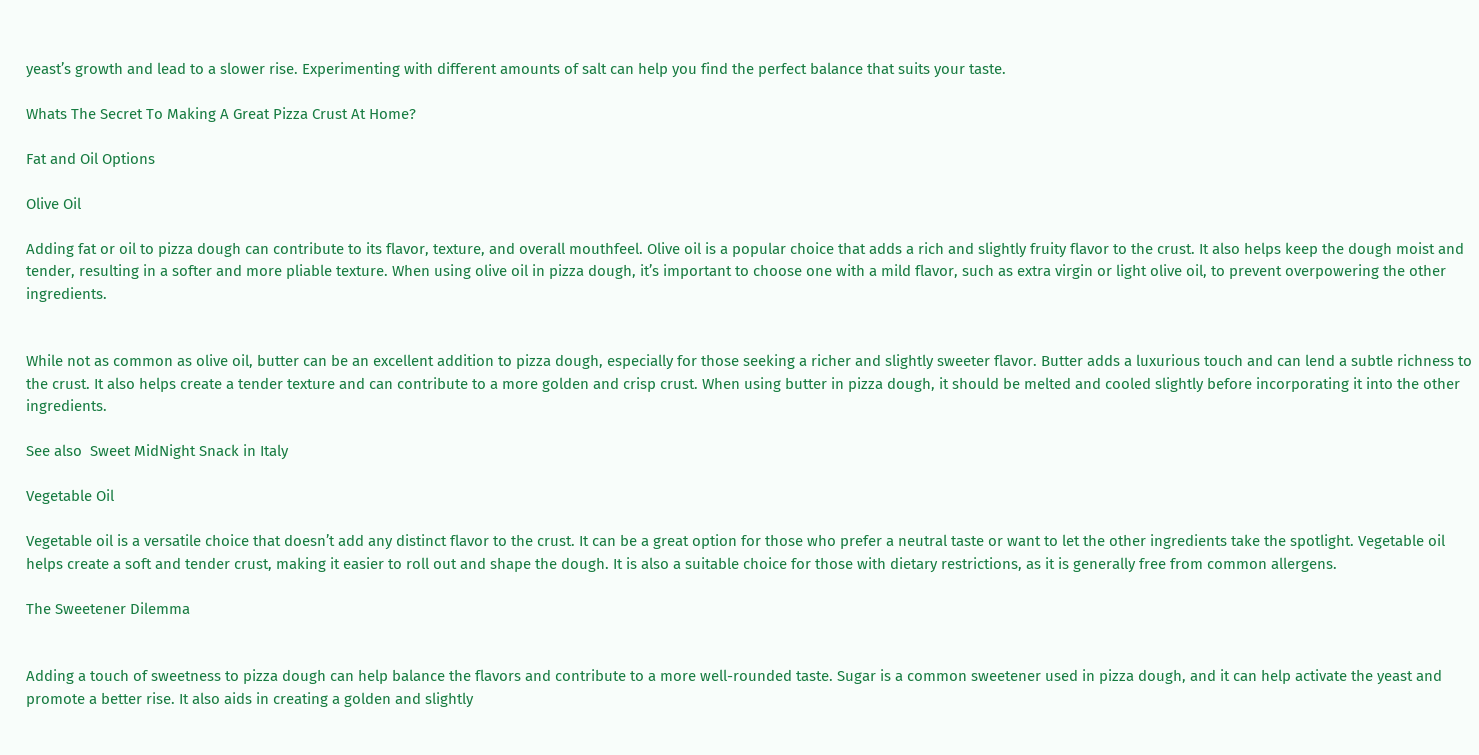yeast’s growth and lead to a slower rise. Experimenting with different amounts of salt can help you find the perfect balance that suits your taste.

Whats The Secret To Making A Great Pizza Crust At Home?

Fat and Oil Options

Olive Oil

Adding fat or oil to pizza dough can contribute to its flavor, texture, and overall mouthfeel. Olive oil is a popular choice that adds a rich and slightly fruity flavor to the crust. It also helps keep the dough moist and tender, resulting in a softer and more pliable texture. When using olive oil in pizza dough, it’s important to choose one with a mild flavor, such as extra virgin or light olive oil, to prevent overpowering the other ingredients.


While not as common as olive oil, butter can be an excellent addition to pizza dough, especially for those seeking a richer and slightly sweeter flavor. Butter adds a luxurious touch and can lend a subtle richness to the crust. It also helps create a tender texture and can contribute to a more golden and crisp crust. When using butter in pizza dough, it should be melted and cooled slightly before incorporating it into the other ingredients.

See also  Sweet MidNight Snack in Italy

Vegetable Oil

Vegetable oil is a versatile choice that doesn’t add any distinct flavor to the crust. It can be a great option for those who prefer a neutral taste or want to let the other ingredients take the spotlight. Vegetable oil helps create a soft and tender crust, making it easier to roll out and shape the dough. It is also a suitable choice for those with dietary restrictions, as it is generally free from common allergens.

The Sweetener Dilemma


Adding a touch of sweetness to pizza dough can help balance the flavors and contribute to a more well-rounded taste. Sugar is a common sweetener used in pizza dough, and it can help activate the yeast and promote a better rise. It also aids in creating a golden and slightly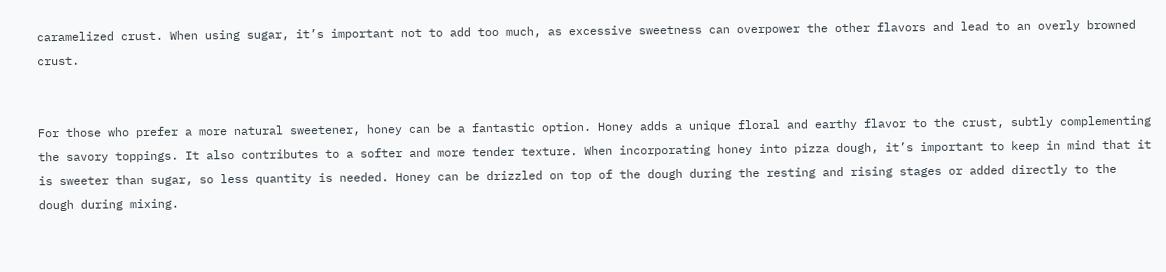caramelized crust. When using sugar, it’s important not to add too much, as excessive sweetness can overpower the other flavors and lead to an overly browned crust.


For those who prefer a more natural sweetener, honey can be a fantastic option. Honey adds a unique floral and earthy flavor to the crust, subtly complementing the savory toppings. It also contributes to a softer and more tender texture. When incorporating honey into pizza dough, it’s important to keep in mind that it is sweeter than sugar, so less quantity is needed. Honey can be drizzled on top of the dough during the resting and rising stages or added directly to the dough during mixing.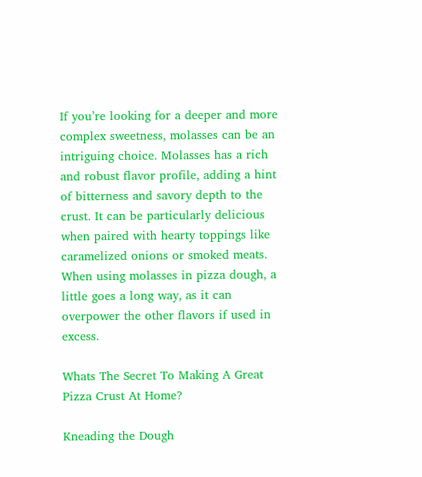If you’re looking for a deeper and more complex sweetness, molasses can be an intriguing choice. Molasses has a rich and robust flavor profile, adding a hint of bitterness and savory depth to the crust. It can be particularly delicious when paired with hearty toppings like caramelized onions or smoked meats. When using molasses in pizza dough, a little goes a long way, as it can overpower the other flavors if used in excess.

Whats The Secret To Making A Great Pizza Crust At Home?

Kneading the Dough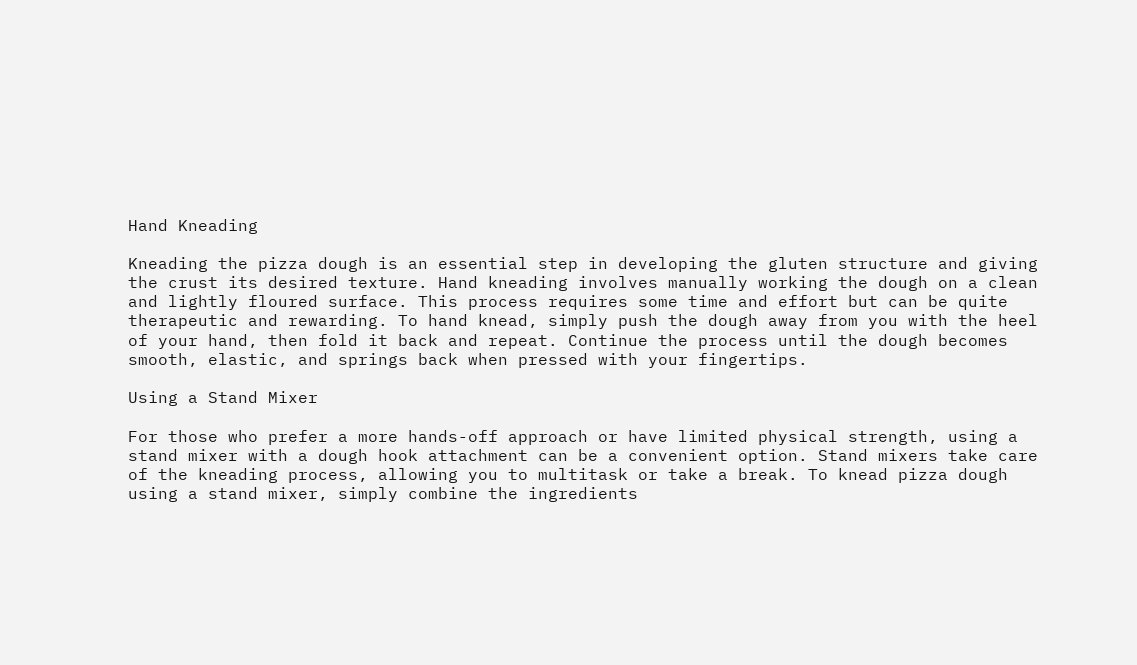Hand Kneading

Kneading the pizza dough is an essential step in developing the gluten structure and giving the crust its desired texture. Hand kneading involves manually working the dough on a clean and lightly floured surface. This process requires some time and effort but can be quite therapeutic and rewarding. To hand knead, simply push the dough away from you with the heel of your hand, then fold it back and repeat. Continue the process until the dough becomes smooth, elastic, and springs back when pressed with your fingertips.

Using a Stand Mixer

For those who prefer a more hands-off approach or have limited physical strength, using a stand mixer with a dough hook attachment can be a convenient option. Stand mixers take care of the kneading process, allowing you to multitask or take a break. To knead pizza dough using a stand mixer, simply combine the ingredients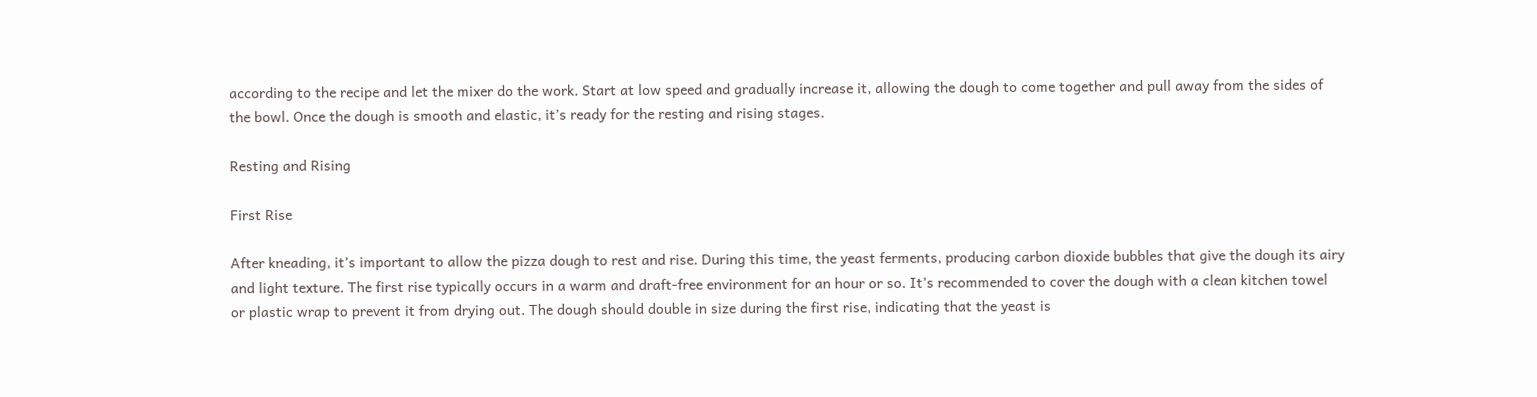according to the recipe and let the mixer do the work. Start at low speed and gradually increase it, allowing the dough to come together and pull away from the sides of the bowl. Once the dough is smooth and elastic, it’s ready for the resting and rising stages.

Resting and Rising

First Rise

After kneading, it’s important to allow the pizza dough to rest and rise. During this time, the yeast ferments, producing carbon dioxide bubbles that give the dough its airy and light texture. The first rise typically occurs in a warm and draft-free environment for an hour or so. It’s recommended to cover the dough with a clean kitchen towel or plastic wrap to prevent it from drying out. The dough should double in size during the first rise, indicating that the yeast is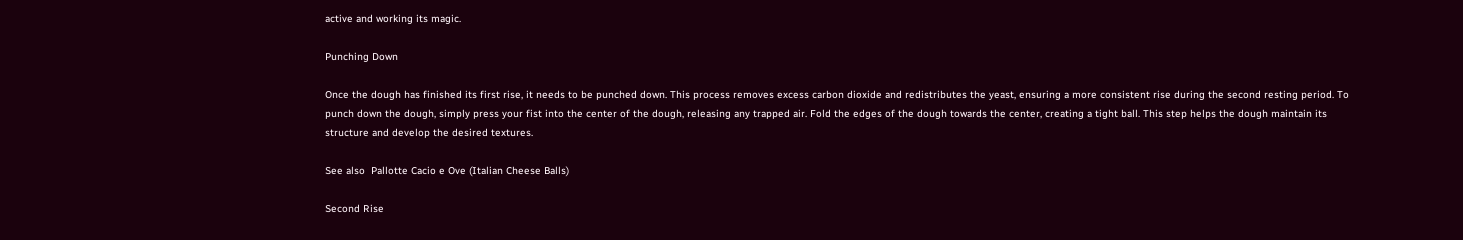active and working its magic.

Punching Down

Once the dough has finished its first rise, it needs to be punched down. This process removes excess carbon dioxide and redistributes the yeast, ensuring a more consistent rise during the second resting period. To punch down the dough, simply press your fist into the center of the dough, releasing any trapped air. Fold the edges of the dough towards the center, creating a tight ball. This step helps the dough maintain its structure and develop the desired textures.

See also  Pallotte Cacio e Ove (Italian Cheese Balls)

Second Rise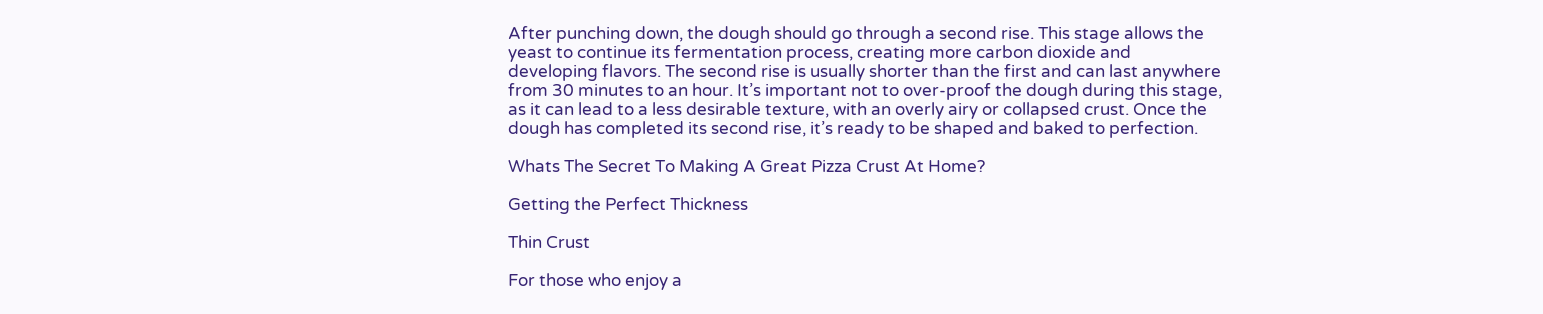After punching down, the dough should go through a second rise. This stage allows the yeast to continue its fermentation process, creating more carbon dioxide and developing flavors. The second rise is usually shorter than the first and can last anywhere from 30 minutes to an hour. It’s important not to over-proof the dough during this stage, as it can lead to a less desirable texture, with an overly airy or collapsed crust. Once the dough has completed its second rise, it’s ready to be shaped and baked to perfection.

Whats The Secret To Making A Great Pizza Crust At Home?

Getting the Perfect Thickness

Thin Crust

For those who enjoy a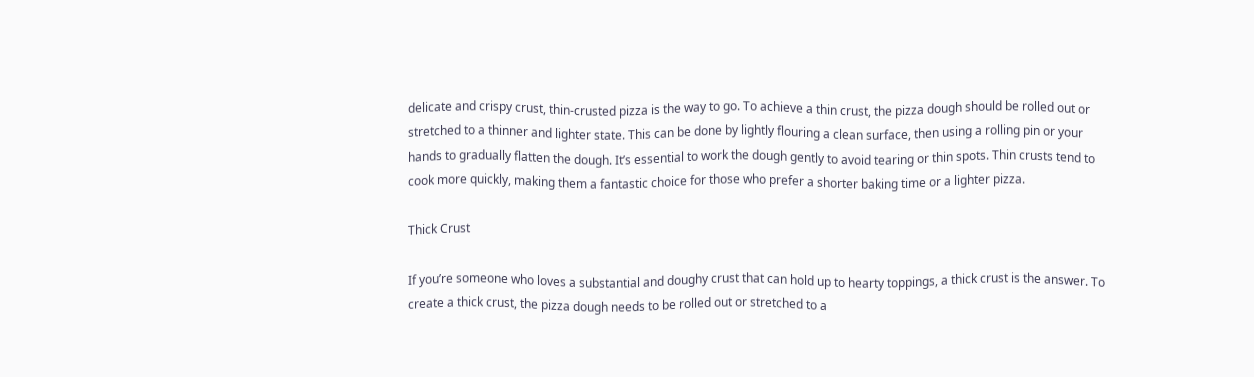delicate and crispy crust, thin-crusted pizza is the way to go. To achieve a thin crust, the pizza dough should be rolled out or stretched to a thinner and lighter state. This can be done by lightly flouring a clean surface, then using a rolling pin or your hands to gradually flatten the dough. It’s essential to work the dough gently to avoid tearing or thin spots. Thin crusts tend to cook more quickly, making them a fantastic choice for those who prefer a shorter baking time or a lighter pizza.

Thick Crust

If you’re someone who loves a substantial and doughy crust that can hold up to hearty toppings, a thick crust is the answer. To create a thick crust, the pizza dough needs to be rolled out or stretched to a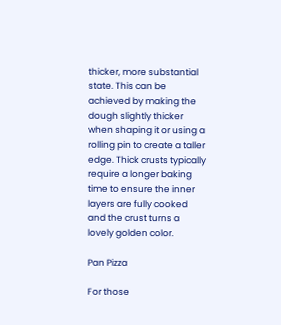thicker, more substantial state. This can be achieved by making the dough slightly thicker when shaping it or using a rolling pin to create a taller edge. Thick crusts typically require a longer baking time to ensure the inner layers are fully cooked and the crust turns a lovely golden color.

Pan Pizza

For those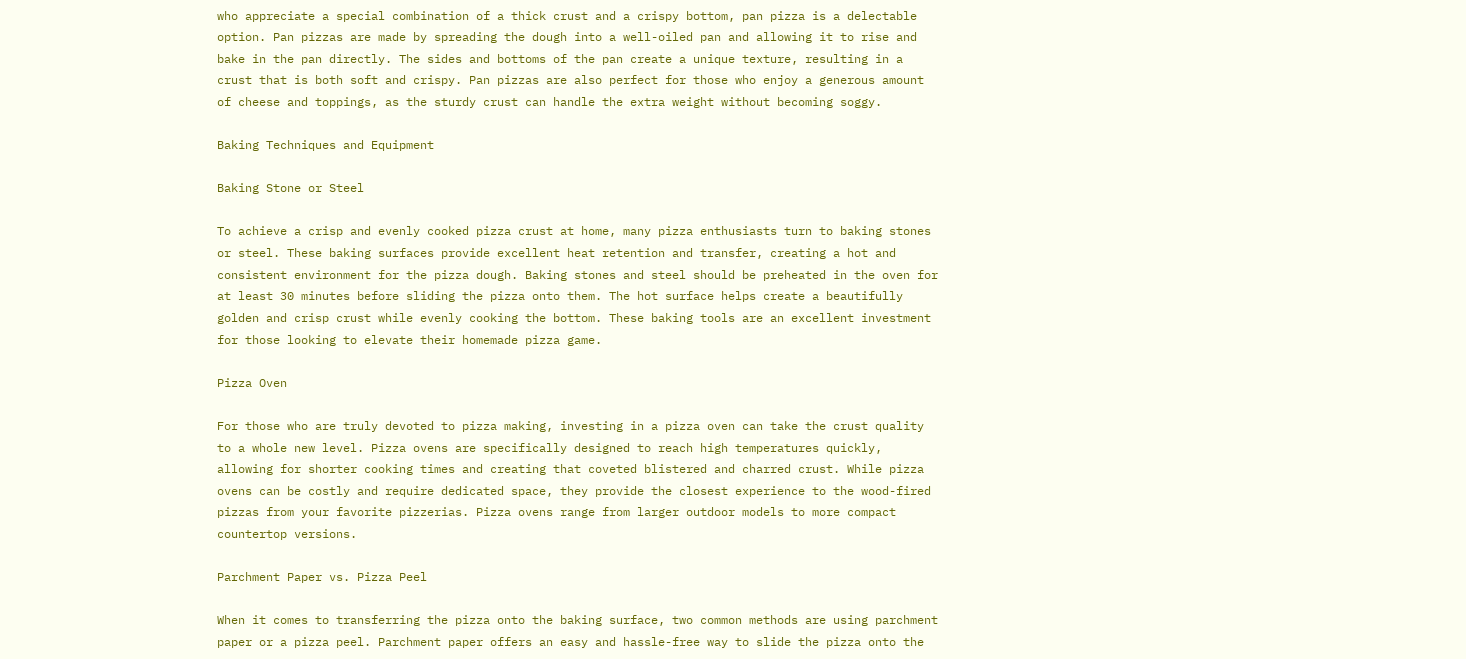who appreciate a special combination of a thick crust and a crispy bottom, pan pizza is a delectable option. Pan pizzas are made by spreading the dough into a well-oiled pan and allowing it to rise and bake in the pan directly. The sides and bottoms of the pan create a unique texture, resulting in a crust that is both soft and crispy. Pan pizzas are also perfect for those who enjoy a generous amount of cheese and toppings, as the sturdy crust can handle the extra weight without becoming soggy.

Baking Techniques and Equipment

Baking Stone or Steel

To achieve a crisp and evenly cooked pizza crust at home, many pizza enthusiasts turn to baking stones or steel. These baking surfaces provide excellent heat retention and transfer, creating a hot and consistent environment for the pizza dough. Baking stones and steel should be preheated in the oven for at least 30 minutes before sliding the pizza onto them. The hot surface helps create a beautifully golden and crisp crust while evenly cooking the bottom. These baking tools are an excellent investment for those looking to elevate their homemade pizza game.

Pizza Oven

For those who are truly devoted to pizza making, investing in a pizza oven can take the crust quality to a whole new level. Pizza ovens are specifically designed to reach high temperatures quickly, allowing for shorter cooking times and creating that coveted blistered and charred crust. While pizza ovens can be costly and require dedicated space, they provide the closest experience to the wood-fired pizzas from your favorite pizzerias. Pizza ovens range from larger outdoor models to more compact countertop versions.

Parchment Paper vs. Pizza Peel

When it comes to transferring the pizza onto the baking surface, two common methods are using parchment paper or a pizza peel. Parchment paper offers an easy and hassle-free way to slide the pizza onto the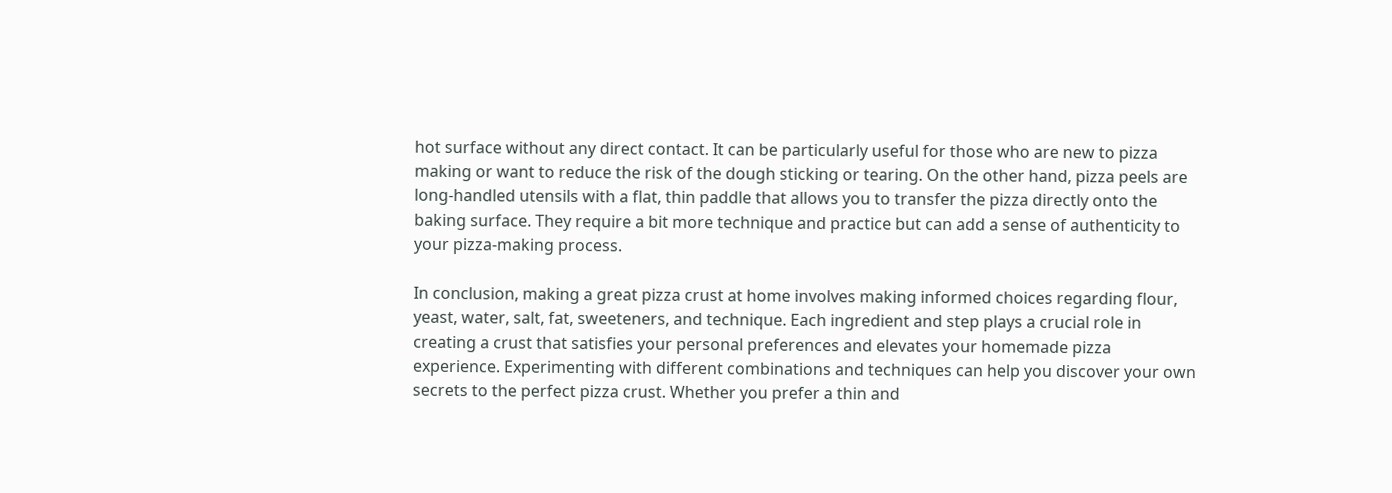hot surface without any direct contact. It can be particularly useful for those who are new to pizza making or want to reduce the risk of the dough sticking or tearing. On the other hand, pizza peels are long-handled utensils with a flat, thin paddle that allows you to transfer the pizza directly onto the baking surface. They require a bit more technique and practice but can add a sense of authenticity to your pizza-making process.

In conclusion, making a great pizza crust at home involves making informed choices regarding flour, yeast, water, salt, fat, sweeteners, and technique. Each ingredient and step plays a crucial role in creating a crust that satisfies your personal preferences and elevates your homemade pizza experience. Experimenting with different combinations and techniques can help you discover your own secrets to the perfect pizza crust. Whether you prefer a thin and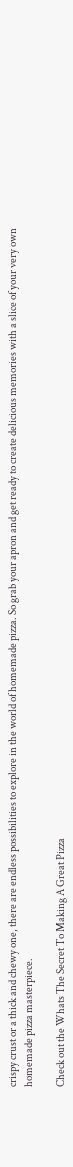crispy crust or a thick and chewy one, there are endless possibilities to explore in the world of homemade pizza. So grab your apron and get ready to create delicious memories with a slice of your very own homemade pizza masterpiece.

Check out the Whats The Secret To Making A Great Pizza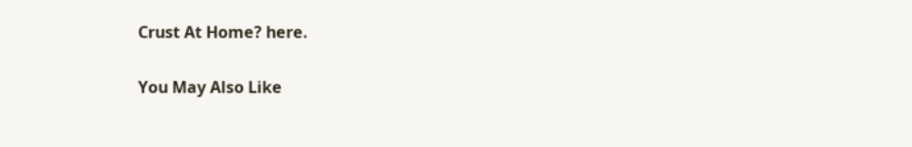Crust At Home? here.

You May Also Like